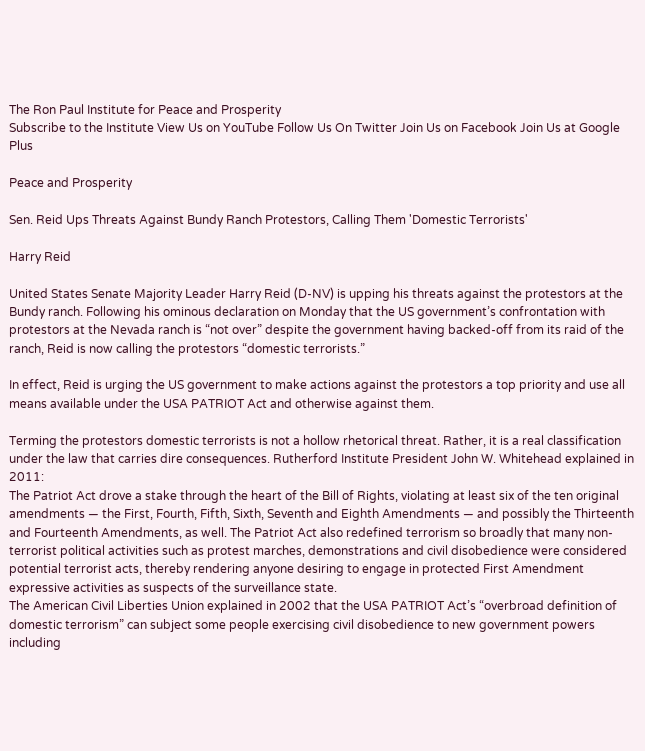The Ron Paul Institute for Peace and Prosperity
Subscribe to the Institute View Us on YouTube Follow Us On Twitter Join Us on Facebook Join Us at Google Plus

Peace and Prosperity

Sen. Reid Ups Threats Against Bundy Ranch Protestors, Calling Them 'Domestic Terrorists'

Harry Reid

United States Senate Majority Leader Harry Reid (D-NV) is upping his threats against the protestors at the Bundy ranch. Following his ominous declaration on Monday that the US government’s confrontation with protestors at the Nevada ranch is “not over” despite the government having backed-off from its raid of the ranch, Reid is now calling the protestors “domestic terrorists.”

In effect, Reid is urging the US government to make actions against the protestors a top priority and use all means available under the USA PATRIOT Act and otherwise against them.

Terming the protestors domestic terrorists is not a hollow rhetorical threat. Rather, it is a real classification under the law that carries dire consequences. Rutherford Institute President John W. Whitehead explained in 2011:
The Patriot Act drove a stake through the heart of the Bill of Rights, violating at least six of the ten original amendments — the First, Fourth, Fifth, Sixth, Seventh and Eighth Amendments — and possibly the Thirteenth and Fourteenth Amendments, as well. The Patriot Act also redefined terrorism so broadly that many non-terrorist political activities such as protest marches, demonstrations and civil disobedience were considered potential terrorist acts, thereby rendering anyone desiring to engage in protected First Amendment expressive activities as suspects of the surveillance state.
The American Civil Liberties Union explained in 2002 that the USA PATRIOT Act’s “overbroad definition of domestic terrorism” can subject some people exercising civil disobedience to new government powers including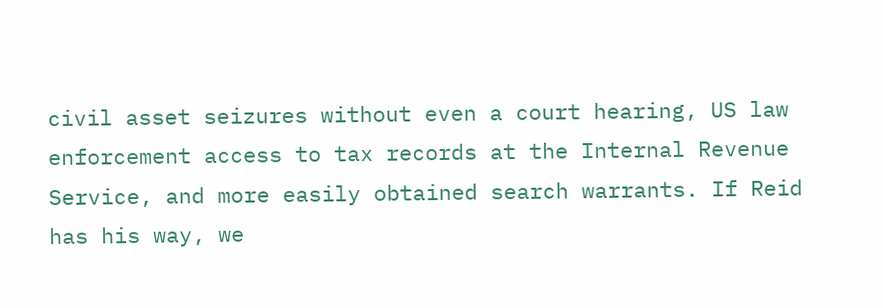civil asset seizures without even a court hearing, US law enforcement access to tax records at the Internal Revenue Service, and more easily obtained search warrants. If Reid has his way, we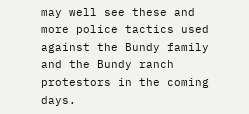may well see these and more police tactics used against the Bundy family and the Bundy ranch protestors in the coming days.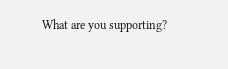What are you supporting?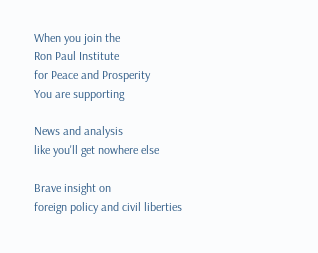When you join the
Ron Paul Institute
for Peace and Prosperity
You are supporting

News and analysis
like you'll get nowhere else

Brave insight on
foreign policy and civil liberties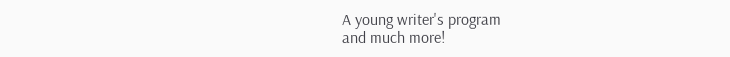A young writer's program
and much more!